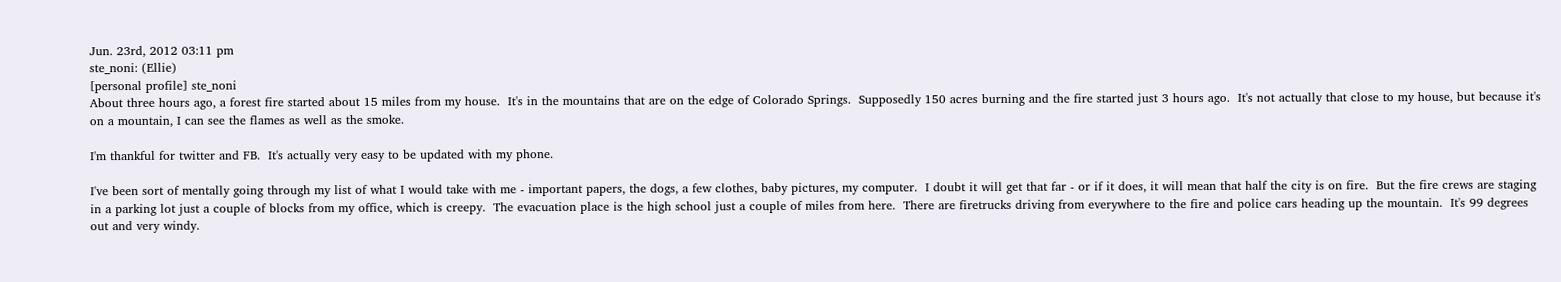Jun. 23rd, 2012 03:11 pm
ste_noni: (Ellie)
[personal profile] ste_noni
About three hours ago, a forest fire started about 15 miles from my house.  It's in the mountains that are on the edge of Colorado Springs.  Supposedly 150 acres burning and the fire started just 3 hours ago.  It's not actually that close to my house, but because it's on a mountain, I can see the flames as well as the smoke.

I'm thankful for twitter and FB.  It's actually very easy to be updated with my phone.

I've been sort of mentally going through my list of what I would take with me - important papers, the dogs, a few clothes, baby pictures, my computer.  I doubt it will get that far - or if it does, it will mean that half the city is on fire.  But the fire crews are staging in a parking lot just a couple of blocks from my office, which is creepy.  The evacuation place is the high school just a couple of miles from here.  There are firetrucks driving from everywhere to the fire and police cars heading up the mountain.  It's 99 degrees out and very windy.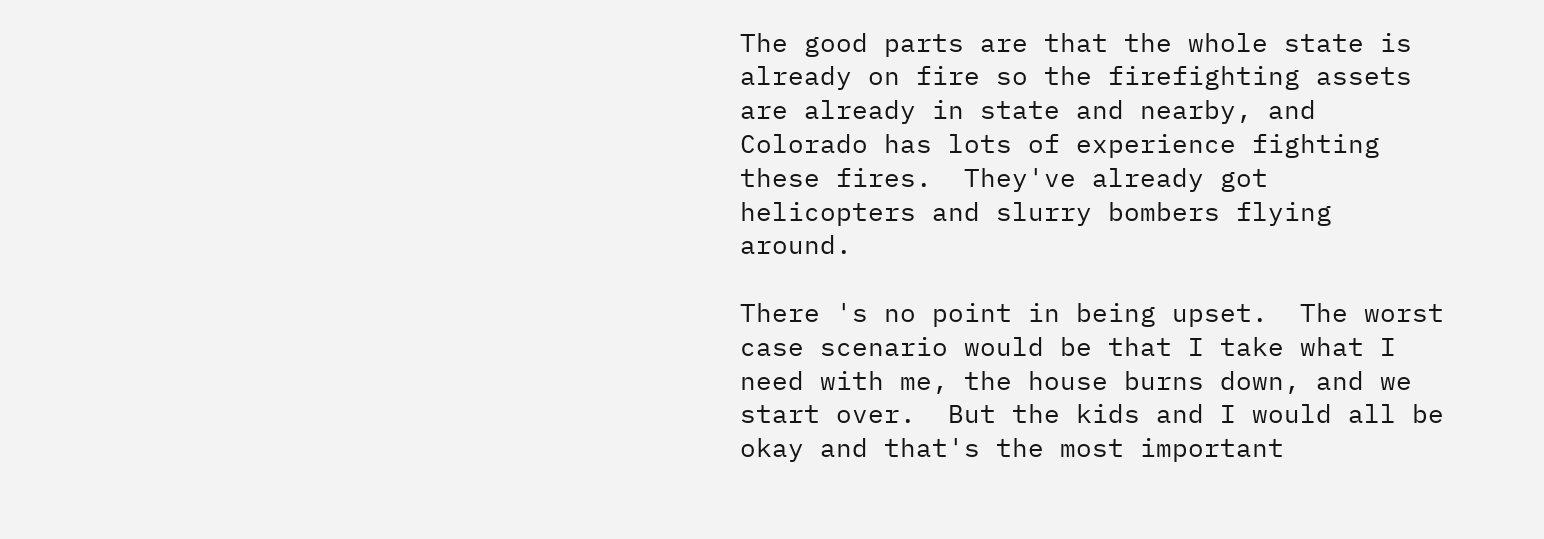The good parts are that the whole state is already on fire so the firefighting assets are already in state and nearby, and Colorado has lots of experience fighting these fires.  They've already got helicopters and slurry bombers flying around.

There 's no point in being upset.  The worst case scenario would be that I take what I need with me, the house burns down, and we start over.  But the kids and I would all be okay and that's the most important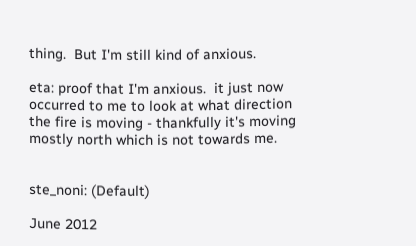thing.  But I'm still kind of anxious.

eta: proof that I'm anxious.  it just now occurred to me to look at what direction the fire is moving - thankfully it's moving mostly north which is not towards me.


ste_noni: (Default)

June 2012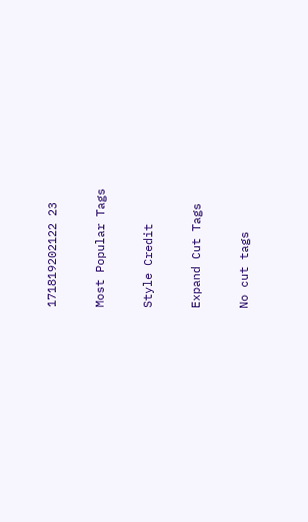171819202122 23

Most Popular Tags

Style Credit

Expand Cut Tags

No cut tags